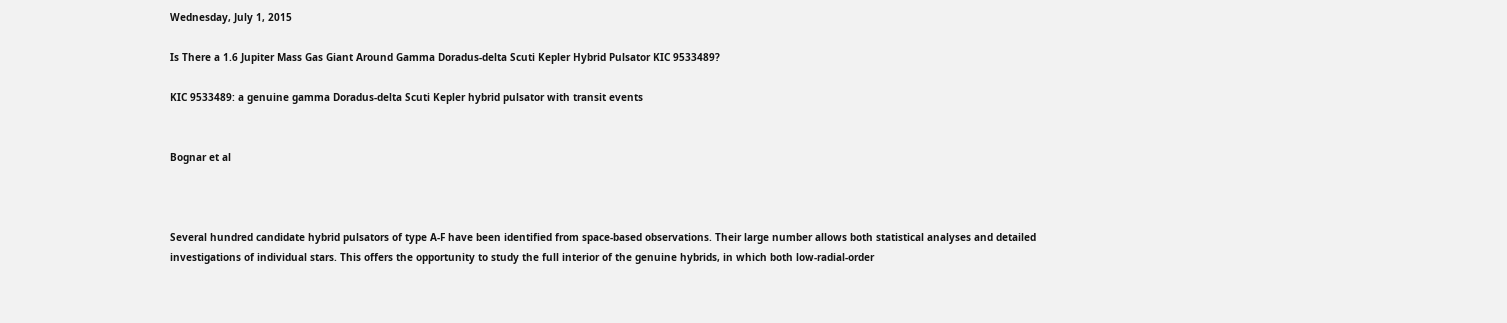Wednesday, July 1, 2015

Is There a 1.6 Jupiter Mass Gas Giant Around Gamma Doradus-delta Scuti Kepler Hybrid Pulsator KIC 9533489?

KIC 9533489: a genuine gamma Doradus-delta Scuti Kepler hybrid pulsator with transit events


Bognar et al



Several hundred candidate hybrid pulsators of type A-F have been identified from space-based observations. Their large number allows both statistical analyses and detailed investigations of individual stars. This offers the opportunity to study the full interior of the genuine hybrids, in which both low-radial-order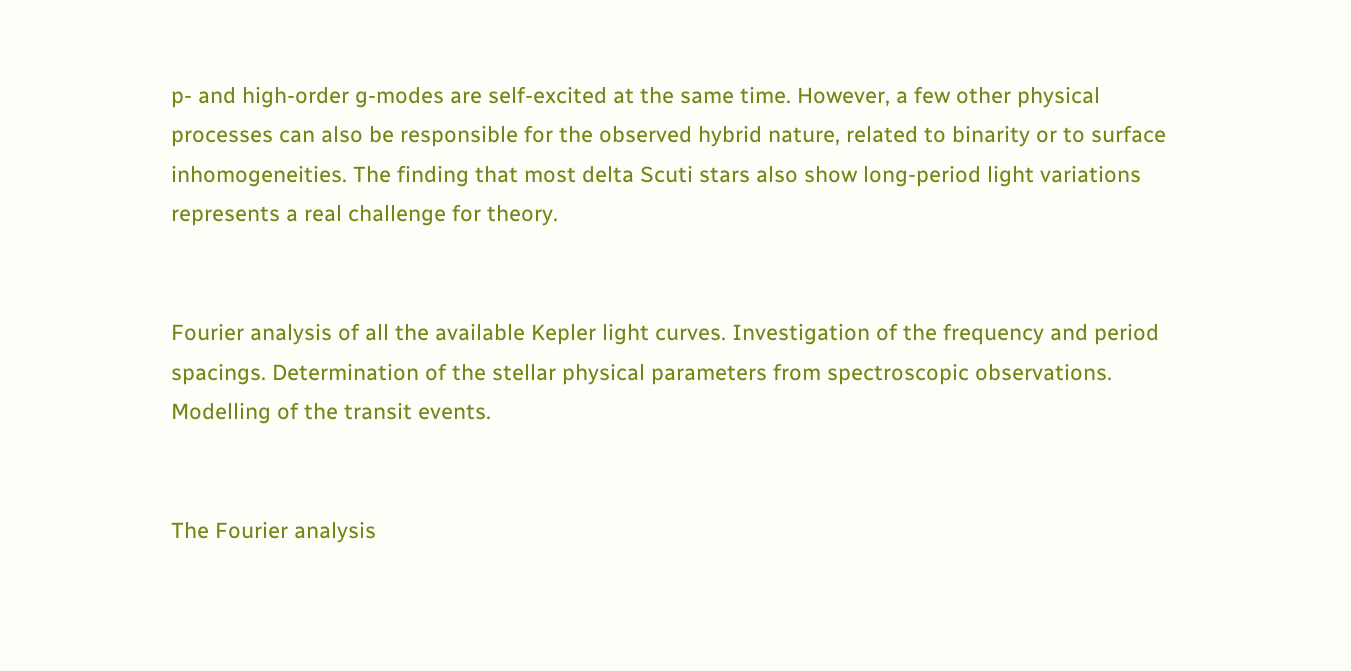p- and high-order g-modes are self-excited at the same time. However, a few other physical processes can also be responsible for the observed hybrid nature, related to binarity or to surface inhomogeneities. The finding that most delta Scuti stars also show long-period light variations represents a real challenge for theory.


Fourier analysis of all the available Kepler light curves. Investigation of the frequency and period spacings. Determination of the stellar physical parameters from spectroscopic observations. Modelling of the transit events.


The Fourier analysis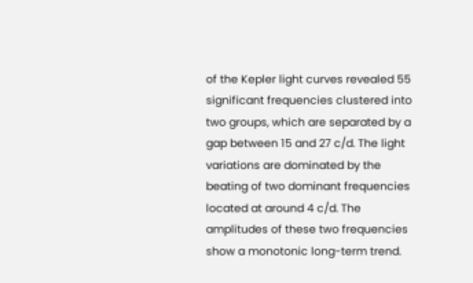of the Kepler light curves revealed 55 significant frequencies clustered into two groups, which are separated by a gap between 15 and 27 c/d. The light variations are dominated by the beating of two dominant frequencies located at around 4 c/d. The amplitudes of these two frequencies show a monotonic long-term trend.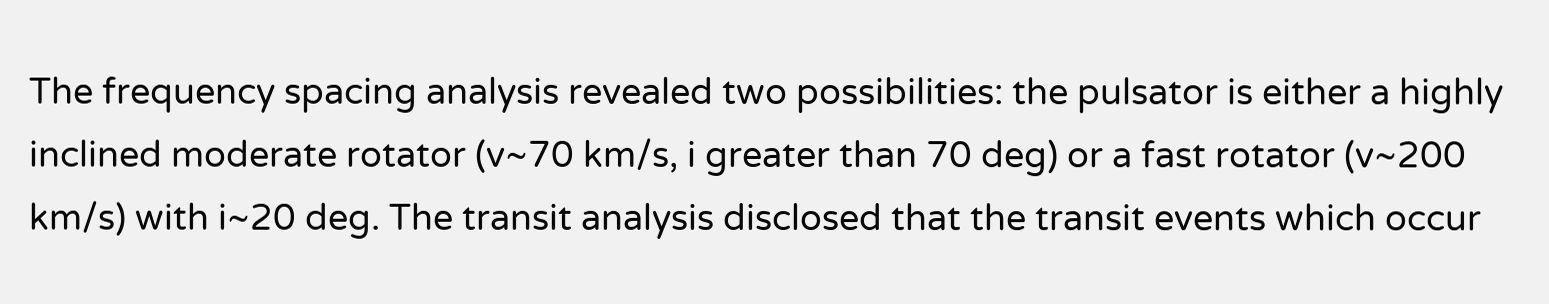The frequency spacing analysis revealed two possibilities: the pulsator is either a highly inclined moderate rotator (v~70 km/s, i greater than 70 deg) or a fast rotator (v~200 km/s) with i~20 deg. The transit analysis disclosed that the transit events which occur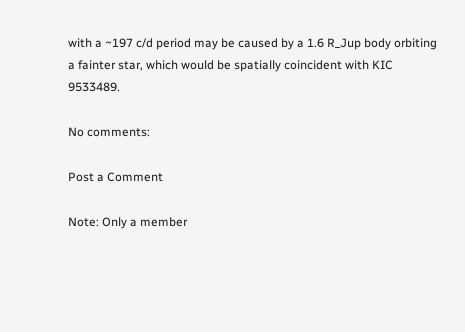with a ~197 c/d period may be caused by a 1.6 R_Jup body orbiting a fainter star, which would be spatially coincident with KIC 9533489.

No comments:

Post a Comment

Note: Only a member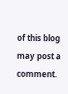of this blog may post a comment.